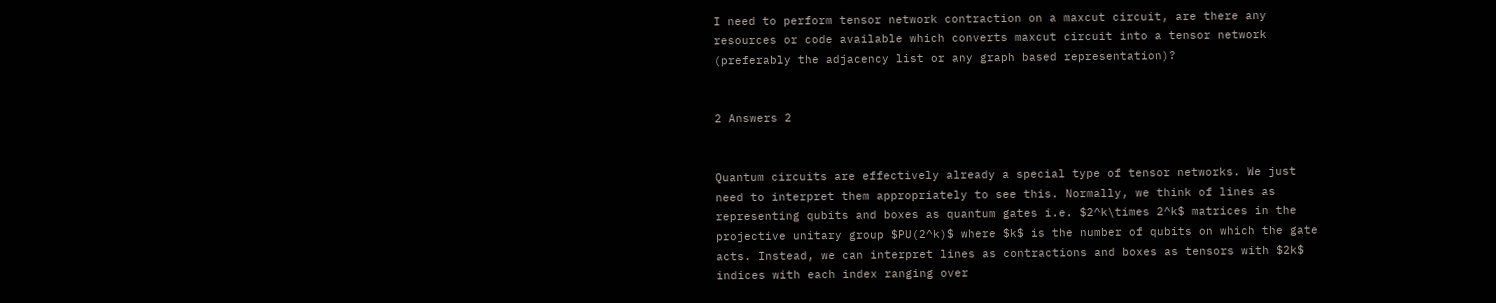I need to perform tensor network contraction on a maxcut circuit, are there any resources or code available which converts maxcut circuit into a tensor network (preferably the adjacency list or any graph based representation)?


2 Answers 2


Quantum circuits are effectively already a special type of tensor networks. We just need to interpret them appropriately to see this. Normally, we think of lines as representing qubits and boxes as quantum gates i.e. $2^k\times 2^k$ matrices in the projective unitary group $PU(2^k)$ where $k$ is the number of qubits on which the gate acts. Instead, we can interpret lines as contractions and boxes as tensors with $2k$ indices with each index ranging over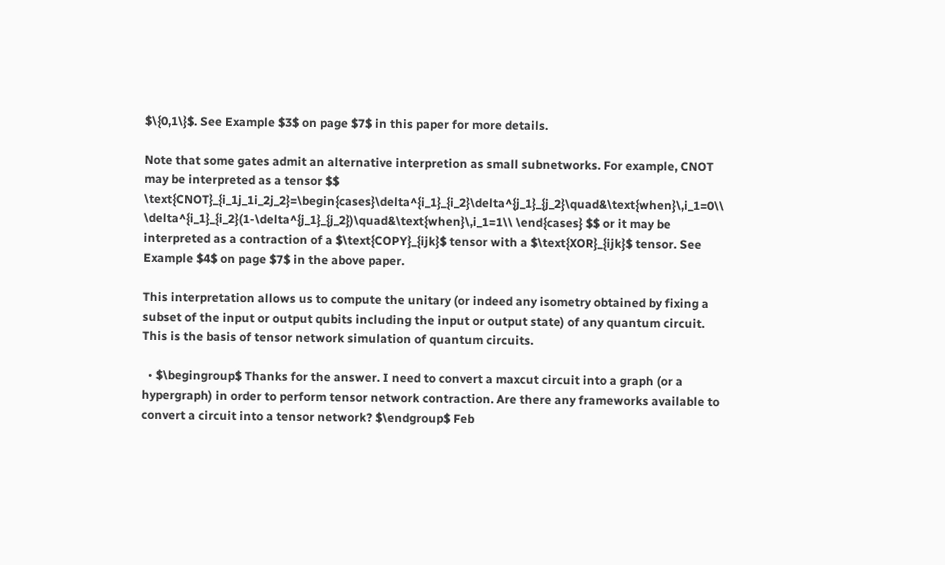$\{0,1\}$. See Example $3$ on page $7$ in this paper for more details.

Note that some gates admit an alternative interpretion as small subnetworks. For example, CNOT may be interpreted as a tensor $$ \text{CNOT}_{i_1j_1i_2j_2}=\begin{cases}\delta^{i_1}_{i_2}\delta^{j_1}_{j_2}\quad&\text{when}\,i_1=0\\ \delta^{i_1}_{i_2}(1-\delta^{j_1}_{j_2})\quad&\text{when}\,i_1=1\\ \end{cases} $$ or it may be interpreted as a contraction of a $\text{COPY}_{ijk}$ tensor with a $\text{XOR}_{ijk}$ tensor. See Example $4$ on page $7$ in the above paper.

This interpretation allows us to compute the unitary (or indeed any isometry obtained by fixing a subset of the input or output qubits including the input or output state) of any quantum circuit. This is the basis of tensor network simulation of quantum circuits.

  • $\begingroup$ Thanks for the answer. I need to convert a maxcut circuit into a graph (or a hypergraph) in order to perform tensor network contraction. Are there any frameworks available to convert a circuit into a tensor network? $\endgroup$ Feb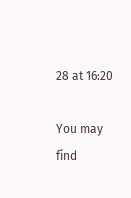28 at 16:20

You may find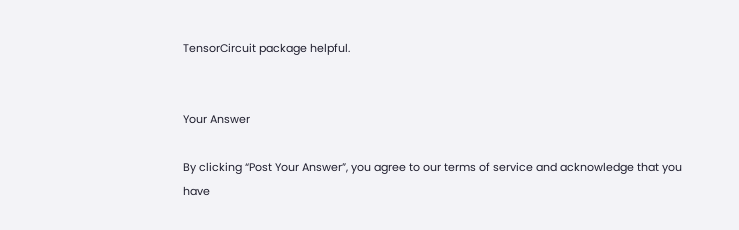TensorCircuit package helpful.


Your Answer

By clicking “Post Your Answer”, you agree to our terms of service and acknowledge that you have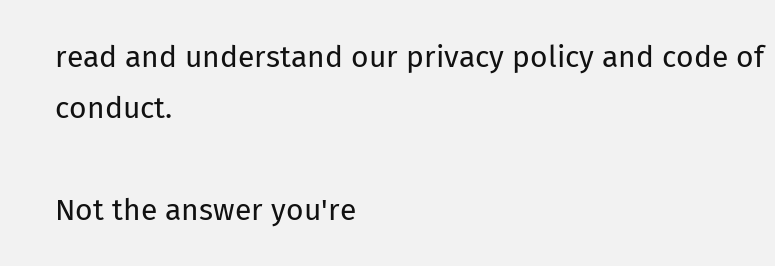read and understand our privacy policy and code of conduct.

Not the answer you're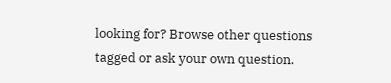looking for? Browse other questions tagged or ask your own question.